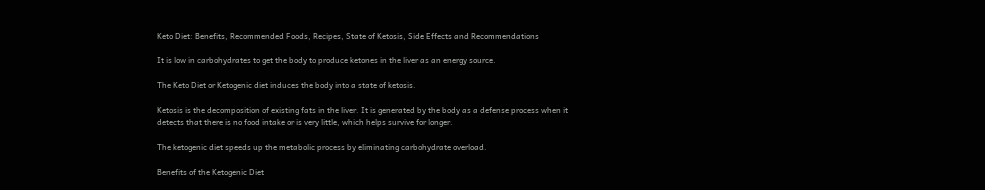Keto Diet: Benefits, Recommended Foods, Recipes, State of Ketosis, Side Effects and Recommendations

It is low in carbohydrates to get the body to produce ketones in the liver as an energy source.

The Keto Diet or Ketogenic diet induces the body into a state of ketosis.

Ketosis is the decomposition of existing fats in the liver. It is generated by the body as a defense process when it detects that there is no food intake or is very little, which helps survive for longer.

The ketogenic diet speeds up the metabolic process by eliminating carbohydrate overload.

Benefits of the Ketogenic Diet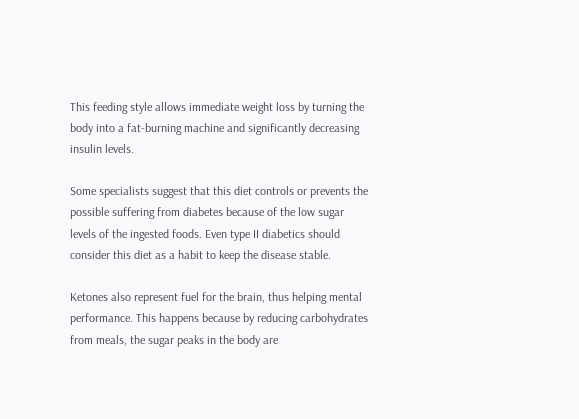This feeding style allows immediate weight loss by turning the body into a fat-burning machine and significantly decreasing insulin levels.

Some specialists suggest that this diet controls or prevents the possible suffering from diabetes because of the low sugar levels of the ingested foods. Even type II diabetics should consider this diet as a habit to keep the disease stable.

Ketones also represent fuel for the brain, thus helping mental performance. This happens because by reducing carbohydrates from meals, the sugar peaks in the body are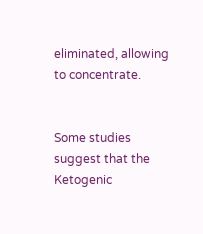eliminated, allowing to concentrate.


Some studies suggest that the Ketogenic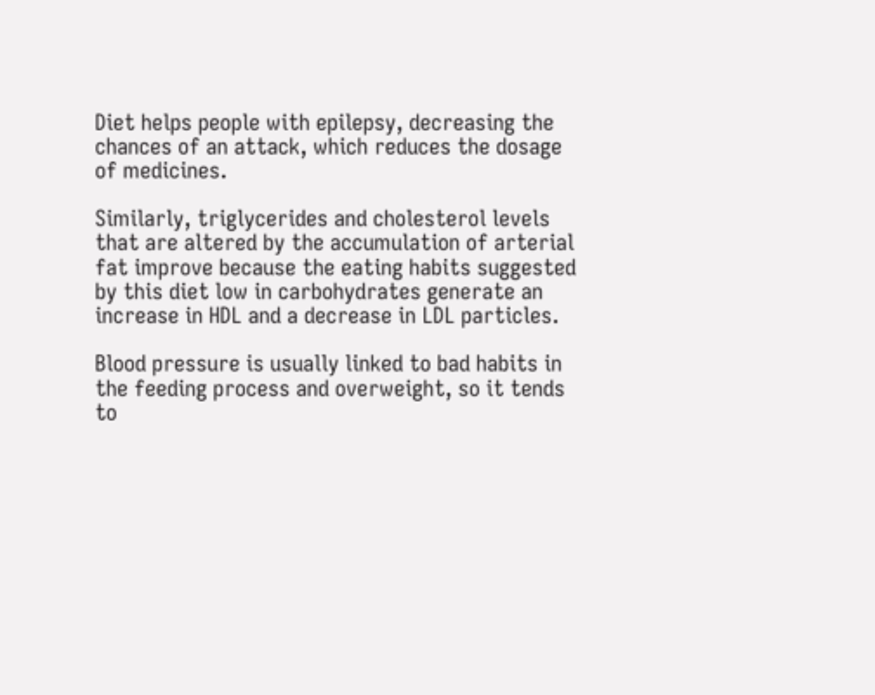Diet helps people with epilepsy, decreasing the chances of an attack, which reduces the dosage of medicines.

Similarly, triglycerides and cholesterol levels that are altered by the accumulation of arterial fat improve because the eating habits suggested by this diet low in carbohydrates generate an increase in HDL and a decrease in LDL particles.

Blood pressure is usually linked to bad habits in the feeding process and overweight, so it tends to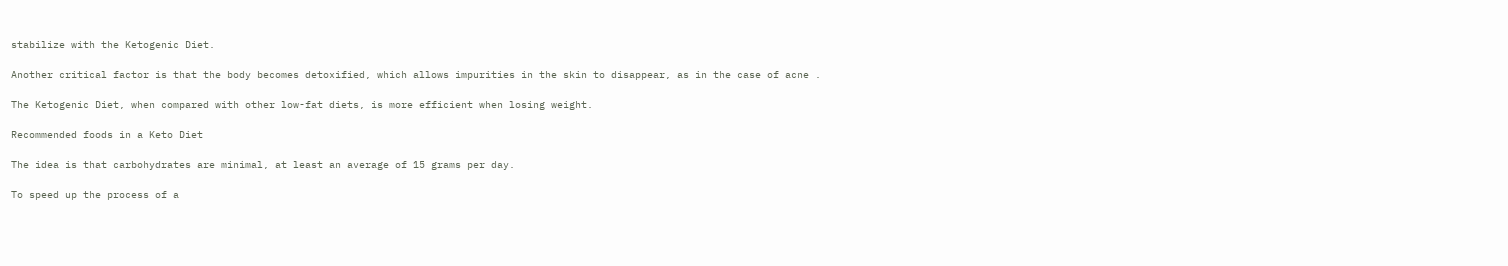stabilize with the Ketogenic Diet.

Another critical factor is that the body becomes detoxified, which allows impurities in the skin to disappear, as in the case of acne .

The Ketogenic Diet, when compared with other low-fat diets, is more efficient when losing weight.

Recommended foods in a Keto Diet

The idea is that carbohydrates are minimal, at least an average of 15 grams per day.

To speed up the process of a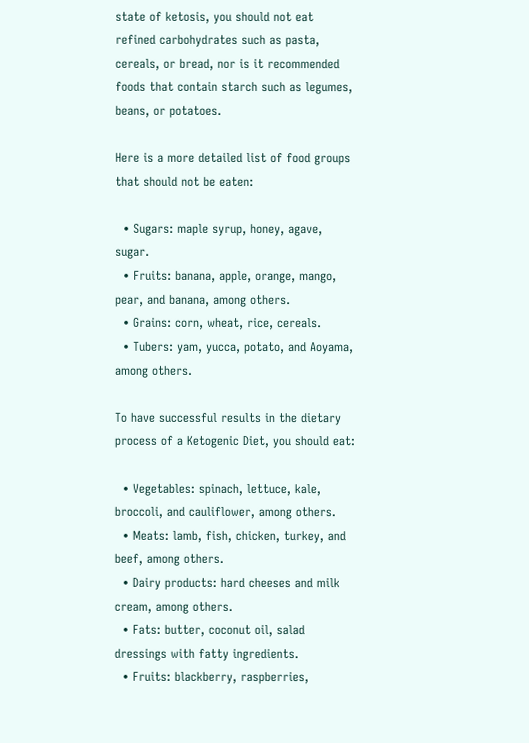state of ketosis, you should not eat refined carbohydrates such as pasta, cereals, or bread, nor is it recommended foods that contain starch such as legumes, beans, or potatoes.

Here is a more detailed list of food groups that should not be eaten:

  • Sugars: maple syrup, honey, agave, sugar.
  • Fruits: banana, apple, orange, mango, pear, and banana, among others.
  • Grains: corn, wheat, rice, cereals.
  • Tubers: yam, yucca, potato, and Aoyama, among others.

To have successful results in the dietary process of a Ketogenic Diet, you should eat:

  • Vegetables: spinach, lettuce, kale, broccoli, and cauliflower, among others.
  • Meats: lamb, fish, chicken, turkey, and beef, among others.
  • Dairy products: hard cheeses and milk cream, among others.
  • Fats: butter, coconut oil, salad dressings with fatty ingredients.
  • Fruits: blackberry, raspberries,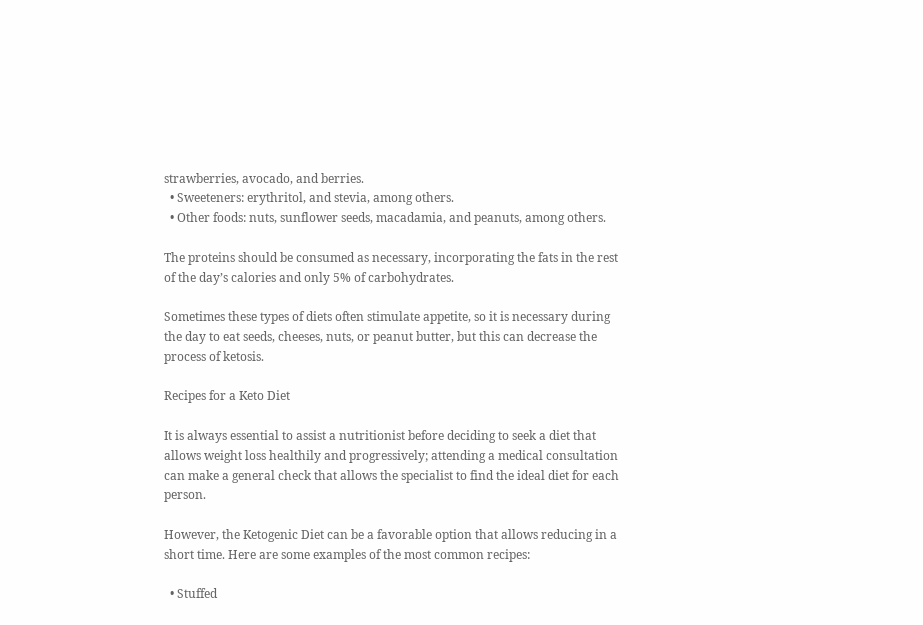strawberries, avocado, and berries.
  • Sweeteners: erythritol, and stevia, among others.
  • Other foods: nuts, sunflower seeds, macadamia, and peanuts, among others.

The proteins should be consumed as necessary, incorporating the fats in the rest of the day’s calories and only 5% of carbohydrates.

Sometimes these types of diets often stimulate appetite, so it is necessary during the day to eat seeds, cheeses, nuts, or peanut butter, but this can decrease the process of ketosis.

Recipes for a Keto Diet

It is always essential to assist a nutritionist before deciding to seek a diet that allows weight loss healthily and progressively; attending a medical consultation can make a general check that allows the specialist to find the ideal diet for each person.

However, the Ketogenic Diet can be a favorable option that allows reducing in a short time. Here are some examples of the most common recipes:

  • Stuffed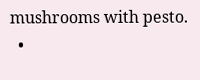mushrooms with pesto.
  •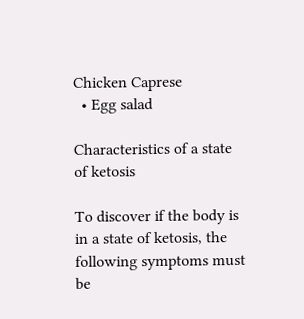Chicken Caprese
  • Egg salad

Characteristics of a state of ketosis

To discover if the body is in a state of ketosis, the following symptoms must be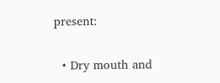present:

  • Dry mouth and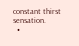constant thirst sensation.
  •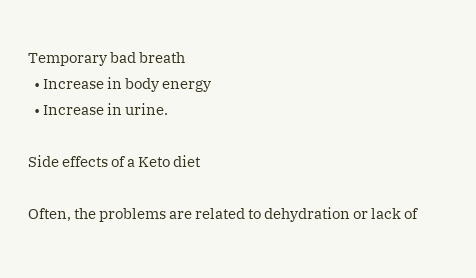Temporary bad breath
  • Increase in body energy
  • Increase in urine.

Side effects of a Keto diet

Often, the problems are related to dehydration or lack of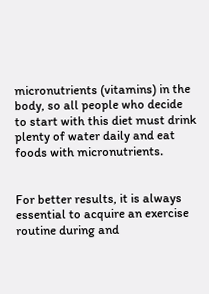micronutrients (vitamins) in the body, so all people who decide to start with this diet must drink plenty of water daily and eat foods with micronutrients.


For better results, it is always essential to acquire an exercise routine during and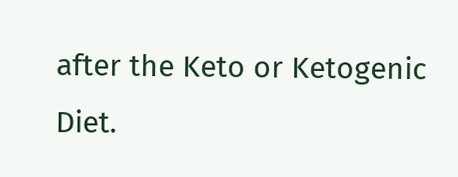after the Keto or Ketogenic Diet.